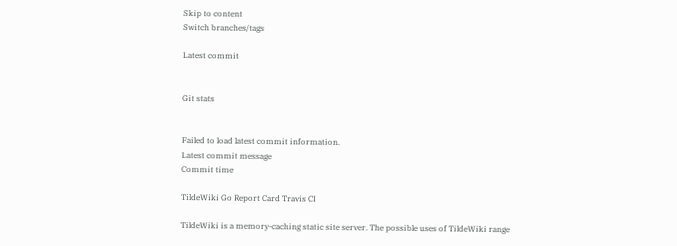Skip to content
Switch branches/tags

Latest commit


Git stats


Failed to load latest commit information.
Latest commit message
Commit time

TildeWiki Go Report Card Travis CI

TildeWiki is a memory-caching static site server. The possible uses of TildeWiki range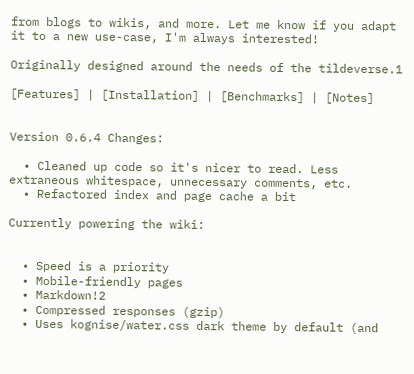from blogs to wikis, and more. Let me know if you adapt it to a new use-case, I'm always interested!

Originally designed around the needs of the tildeverse.1

[Features] | [Installation] | [Benchmarks] | [Notes]


Version 0.6.4 Changes:

  • Cleaned up code so it's nicer to read. Less extraneous whitespace, unnecessary comments, etc.
  • Refactored index and page cache a bit

Currently powering the wiki:


  • Speed is a priority
  • Mobile-friendly pages
  • Markdown!2
  • Compressed responses (gzip)
  • Uses kognise/water.css dark theme by default (and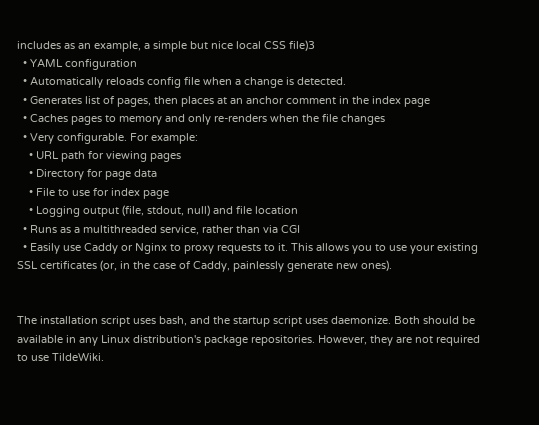includes as an example, a simple but nice local CSS file)3
  • YAML configuration
  • Automatically reloads config file when a change is detected.
  • Generates list of pages, then places at an anchor comment in the index page
  • Caches pages to memory and only re-renders when the file changes
  • Very configurable. For example:
    • URL path for viewing pages
    • Directory for page data
    • File to use for index page
    • Logging output (file, stdout, null) and file location
  • Runs as a multithreaded service, rather than via CGI
  • Easily use Caddy or Nginx to proxy requests to it. This allows you to use your existing SSL certificates (or, in the case of Caddy, painlessly generate new ones).


The installation script uses bash, and the startup script uses daemonize. Both should be available in any Linux distribution's package repositories. However, they are not required to use TildeWiki.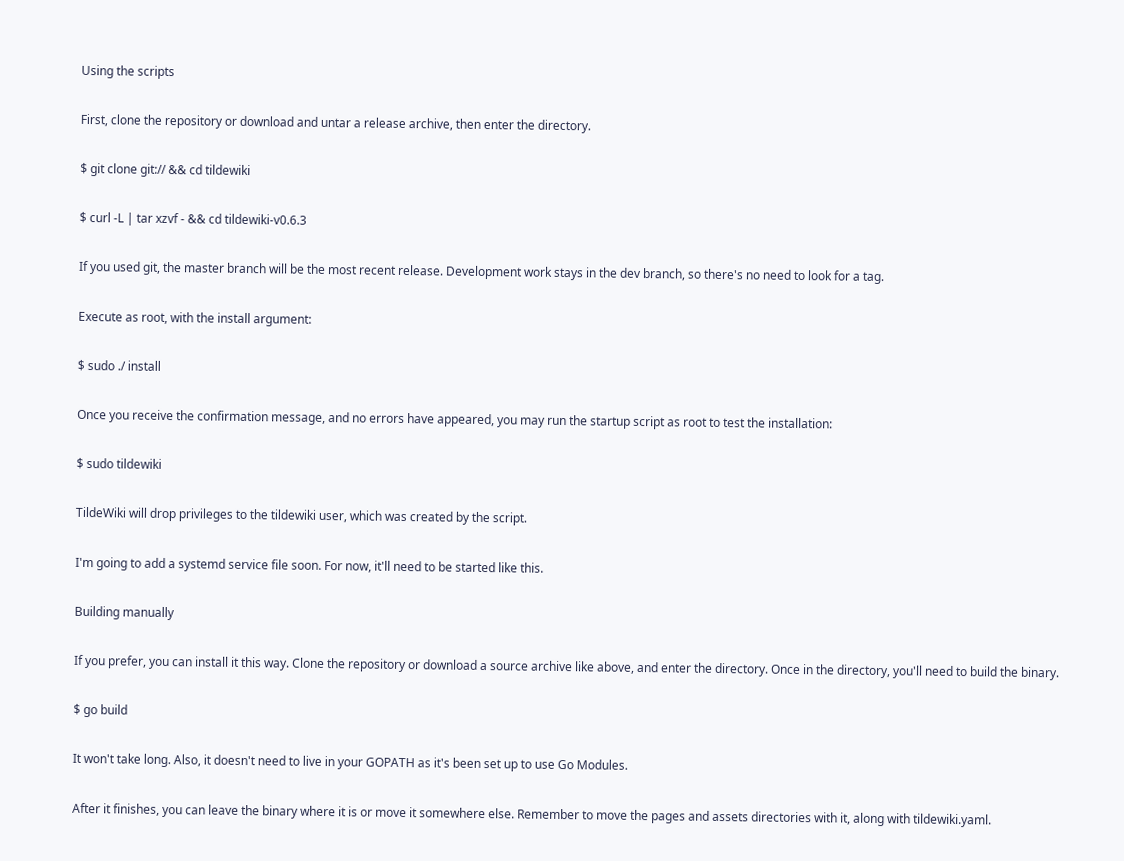Using the scripts

First, clone the repository or download and untar a release archive, then enter the directory.

$ git clone git:// && cd tildewiki

$ curl -L | tar xzvf - && cd tildewiki-v0.6.3

If you used git, the master branch will be the most recent release. Development work stays in the dev branch, so there's no need to look for a tag.

Execute as root, with the install argument:

$ sudo ./ install

Once you receive the confirmation message, and no errors have appeared, you may run the startup script as root to test the installation:

$ sudo tildewiki

TildeWiki will drop privileges to the tildewiki user, which was created by the script.

I'm going to add a systemd service file soon. For now, it'll need to be started like this.

Building manually

If you prefer, you can install it this way. Clone the repository or download a source archive like above, and enter the directory. Once in the directory, you'll need to build the binary.

$ go build

It won't take long. Also, it doesn't need to live in your GOPATH as it's been set up to use Go Modules.

After it finishes, you can leave the binary where it is or move it somewhere else. Remember to move the pages and assets directories with it, along with tildewiki.yaml.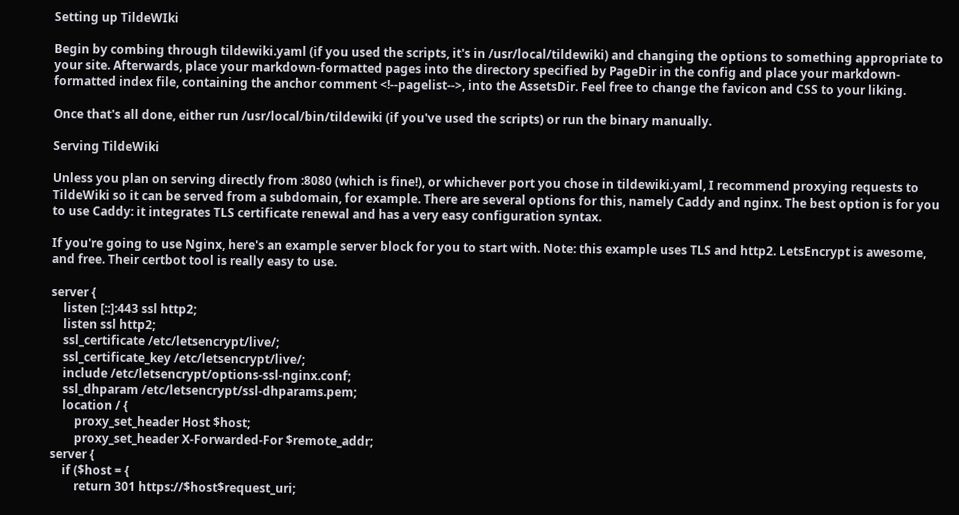Setting up TildeWIki

Begin by combing through tildewiki.yaml (if you used the scripts, it's in /usr/local/tildewiki) and changing the options to something appropriate to your site. Afterwards, place your markdown-formatted pages into the directory specified by PageDir in the config and place your markdown-formatted index file, containing the anchor comment <!--pagelist-->, into the AssetsDir. Feel free to change the favicon and CSS to your liking.

Once that's all done, either run /usr/local/bin/tildewiki (if you've used the scripts) or run the binary manually.

Serving TildeWiki

Unless you plan on serving directly from :8080 (which is fine!), or whichever port you chose in tildewiki.yaml, I recommend proxying requests to TildeWiki so it can be served from a subdomain, for example. There are several options for this, namely Caddy and nginx. The best option is for you to use Caddy: it integrates TLS certificate renewal and has a very easy configuration syntax.

If you're going to use Nginx, here's an example server block for you to start with. Note: this example uses TLS and http2. LetsEncrypt is awesome, and free. Their certbot tool is really easy to use.

server {
    listen [::]:443 ssl http2;
    listen ssl http2;
    ssl_certificate /etc/letsencrypt/live/;
    ssl_certificate_key /etc/letsencrypt/live/;
    include /etc/letsencrypt/options-ssl-nginx.conf;
    ssl_dhparam /etc/letsencrypt/ssl-dhparams.pem;
    location / {
        proxy_set_header Host $host;
        proxy_set_header X-Forwarded-For $remote_addr;
server {
    if ($host = {
        return 301 https://$host$request_uri;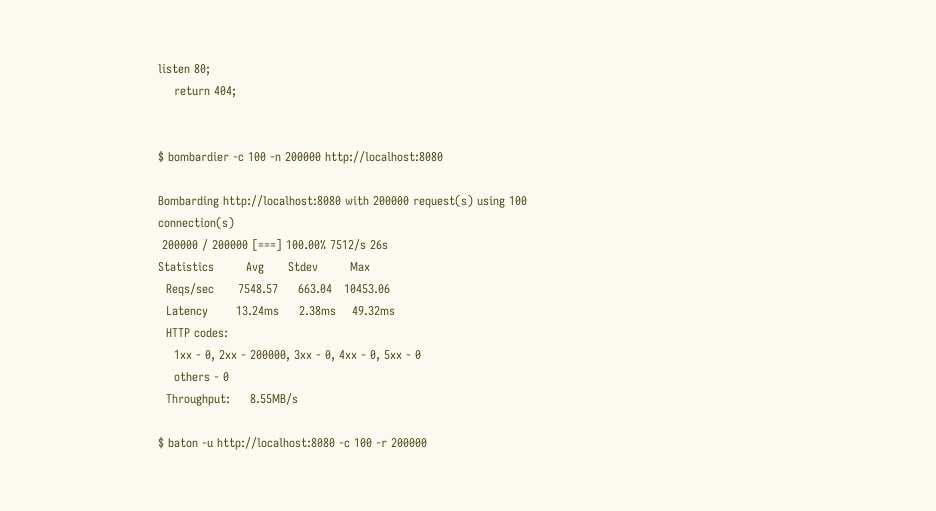listen 80;
    return 404;


$ bombardier -c 100 -n 200000 http://localhost:8080

Bombarding http://localhost:8080 with 200000 request(s) using 100 connection(s)
 200000 / 200000 [===] 100.00% 7512/s 26s
Statistics        Avg      Stdev        Max
  Reqs/sec      7548.57     663.04   10453.06
  Latency       13.24ms     2.38ms    49.32ms
  HTTP codes:
    1xx - 0, 2xx - 200000, 3xx - 0, 4xx - 0, 5xx - 0
    others - 0
  Throughput:     8.55MB/s

$ baton -u http://localhost:8080 -c 100 -r 200000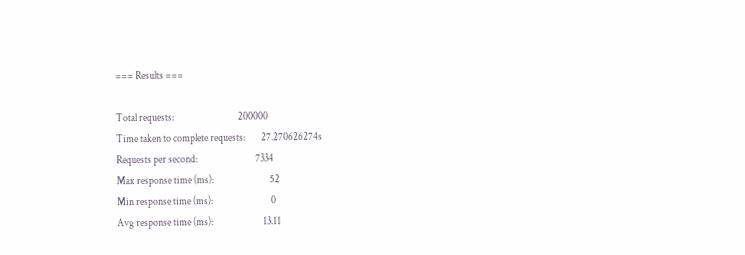=== Results ===

Total requests:                                200000
Time taken to complete requests:        27.270626274s
Requests per second:                             7334
Max response time (ms):                            52
Min response time (ms):                             0
Avg response time (ms):                         13.11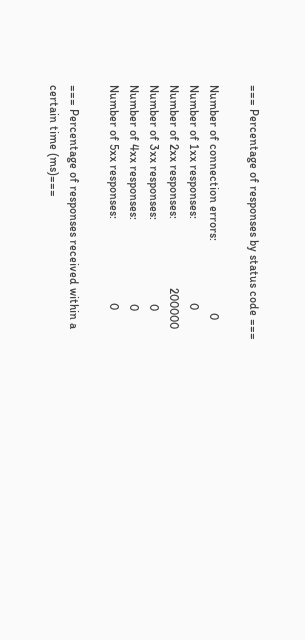=== Percentage of responses by status code ===

Number of connection errors:                        0
Number of 1xx responses:                            0
Number of 2xx responses:                       200000
Number of 3xx responses:                            0
Number of 4xx responses:                            0
Number of 5xx responses:                            0

=== Percentage of responses received within a certain time (ms)===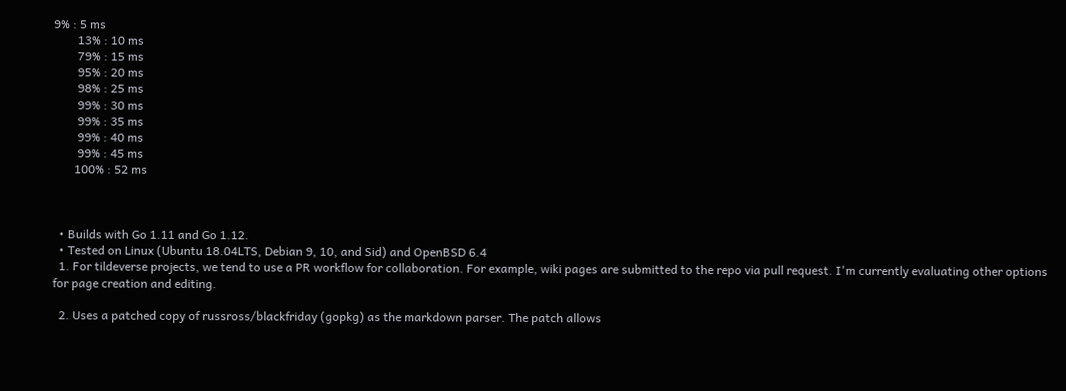9% : 5 ms
        13% : 10 ms
        79% : 15 ms
        95% : 20 ms
        98% : 25 ms
        99% : 30 ms
        99% : 35 ms
        99% : 40 ms
        99% : 45 ms
       100% : 52 ms



  • Builds with Go 1.11 and Go 1.12.
  • Tested on Linux (Ubuntu 18.04LTS, Debian 9, 10, and Sid) and OpenBSD 6.4
  1. For tildeverse projects, we tend to use a PR workflow for collaboration. For example, wiki pages are submitted to the repo via pull request. I'm currently evaluating other options for page creation and editing.

  2. Uses a patched copy of russross/blackfriday (gopkg) as the markdown parser. The patch allows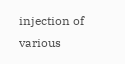injection of various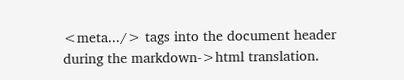<meta.../> tags into the document header during the markdown->html translation.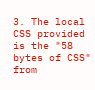3. The local CSS provided is the "58 bytes of CSS" from